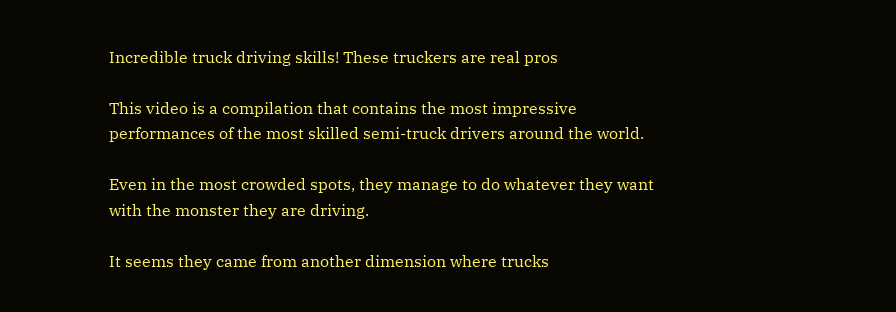Incredible truck driving skills! These truckers are real pros

This video is a compilation that contains the most impressive performances of the most skilled semi-truck drivers around the world.

Even in the most crowded spots, they manage to do whatever they want with the monster they are driving.

It seems they came from another dimension where trucks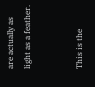are actually as light as a feather.


This is the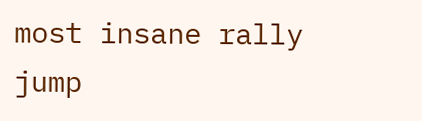most insane rally jump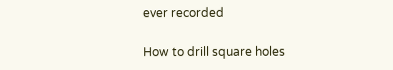ever recorded

How to drill square holes